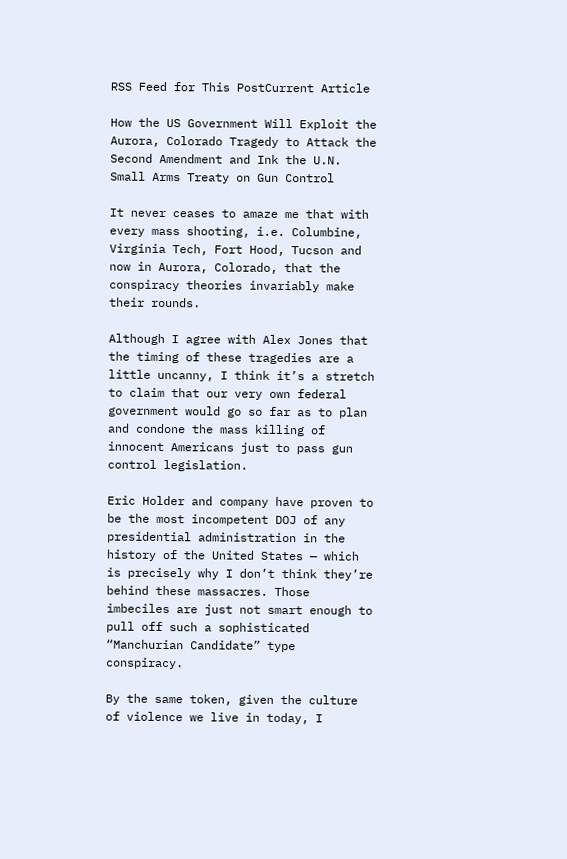RSS Feed for This PostCurrent Article

How the US Government Will Exploit the Aurora, Colorado Tragedy to Attack the Second Amendment and Ink the U.N. Small Arms Treaty on Gun Control

It never ceases to amaze me that with every mass shooting, i.e. Columbine, Virginia Tech, Fort Hood, Tucson and now in Aurora, Colorado, that the conspiracy theories invariably make their rounds.

Although I agree with Alex Jones that the timing of these tragedies are a little uncanny, I think it’s a stretch to claim that our very own federal government would go so far as to plan and condone the mass killing of innocent Americans just to pass gun control legislation.

Eric Holder and company have proven to be the most incompetent DOJ of any presidential administration in the history of the United States — which is precisely why I don’t think they’re behind these massacres. Those imbeciles are just not smart enough to pull off such a sophisticated “Manchurian Candidate” type conspiracy.

By the same token, given the culture of violence we live in today, I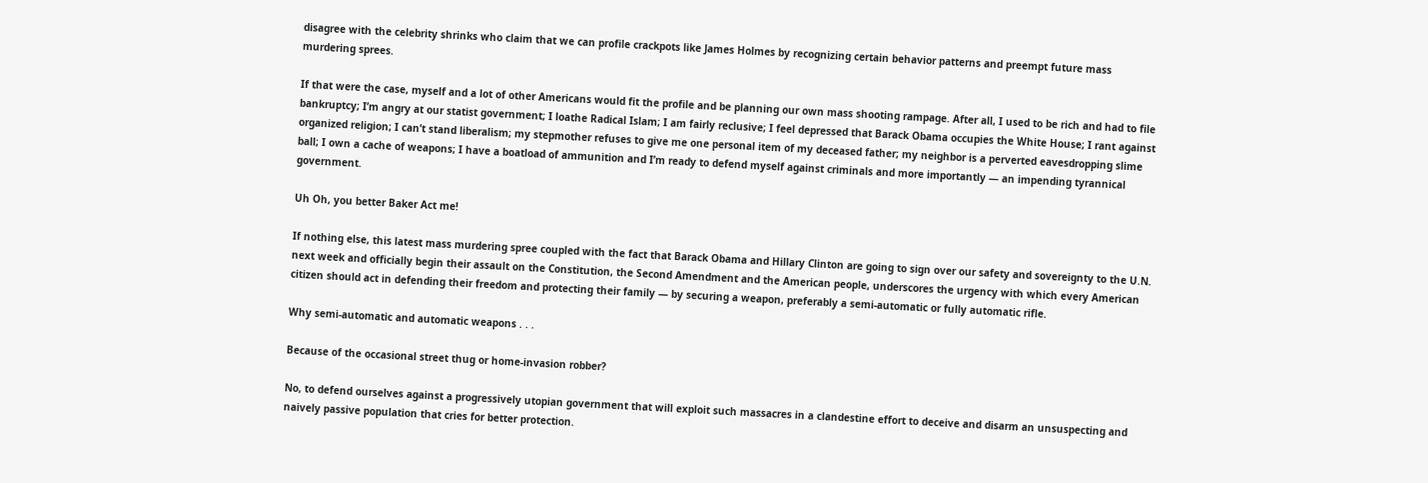disagree with the celebrity shrinks who claim that we can profile crackpots like James Holmes by recognizing certain behavior patterns and preempt future mass murdering sprees.

If that were the case, myself and a lot of other Americans would fit the profile and be planning our own mass shooting rampage. After all, I used to be rich and had to file bankruptcy; I’m angry at our statist government; I loathe Radical Islam; I am fairly reclusive; I feel depressed that Barack Obama occupies the White House; I rant against organized religion; I can’t stand liberalism; my stepmother refuses to give me one personal item of my deceased father; my neighbor is a perverted eavesdropping slime ball; I own a cache of weapons; I have a boatload of ammunition and I’m ready to defend myself against criminals and more importantly — an impending tyrannical government.

Uh Oh, you better Baker Act me!

If nothing else, this latest mass murdering spree coupled with the fact that Barack Obama and Hillary Clinton are going to sign over our safety and sovereignty to the U.N. next week and officially begin their assault on the Constitution, the Second Amendment and the American people, underscores the urgency with which every American citizen should act in defending their freedom and protecting their family — by securing a weapon, preferably a semi-automatic or fully automatic rifle.

Why semi-automatic and automatic weapons . . .

Because of the occasional street thug or home-invasion robber?

No, to defend ourselves against a progressively utopian government that will exploit such massacres in a clandestine effort to deceive and disarm an unsuspecting and naively passive population that cries for better protection.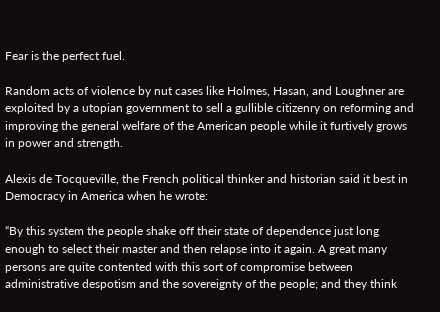Fear is the perfect fuel.

Random acts of violence by nut cases like Holmes, Hasan, and Loughner are exploited by a utopian government to sell a gullible citizenry on reforming and improving the general welfare of the American people while it furtively grows in power and strength.

Alexis de Tocqueville, the French political thinker and historian said it best in Democracy in America when he wrote:

“By this system the people shake off their state of dependence just long enough to select their master and then relapse into it again. A great many persons are quite contented with this sort of compromise between administrative despotism and the sovereignty of the people; and they think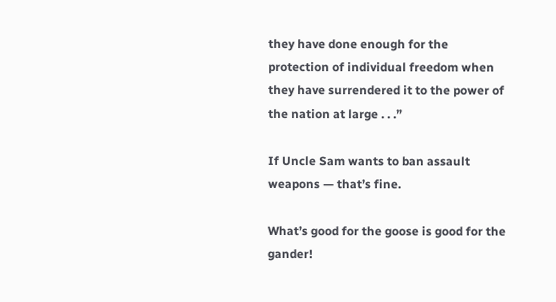they have done enough for the protection of individual freedom when they have surrendered it to the power of the nation at large . . .”

If Uncle Sam wants to ban assault weapons — that’s fine.

What’s good for the goose is good for the gander!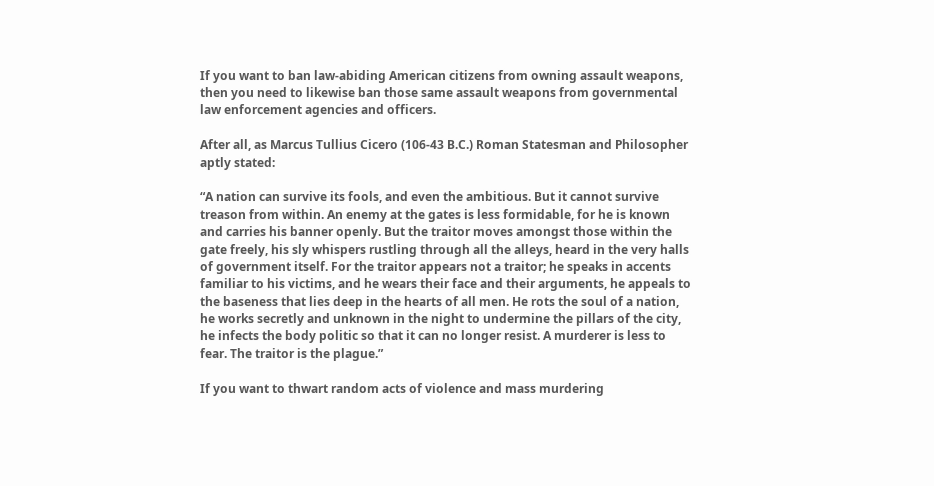If you want to ban law-abiding American citizens from owning assault weapons, then you need to likewise ban those same assault weapons from governmental law enforcement agencies and officers.

After all, as Marcus Tullius Cicero (106-43 B.C.) Roman Statesman and Philosopher aptly stated:

“A nation can survive its fools, and even the ambitious. But it cannot survive treason from within. An enemy at the gates is less formidable, for he is known and carries his banner openly. But the traitor moves amongst those within the gate freely, his sly whispers rustling through all the alleys, heard in the very halls of government itself. For the traitor appears not a traitor; he speaks in accents familiar to his victims, and he wears their face and their arguments, he appeals to the baseness that lies deep in the hearts of all men. He rots the soul of a nation, he works secretly and unknown in the night to undermine the pillars of the city, he infects the body politic so that it can no longer resist. A murderer is less to fear. The traitor is the plague.”

If you want to thwart random acts of violence and mass murdering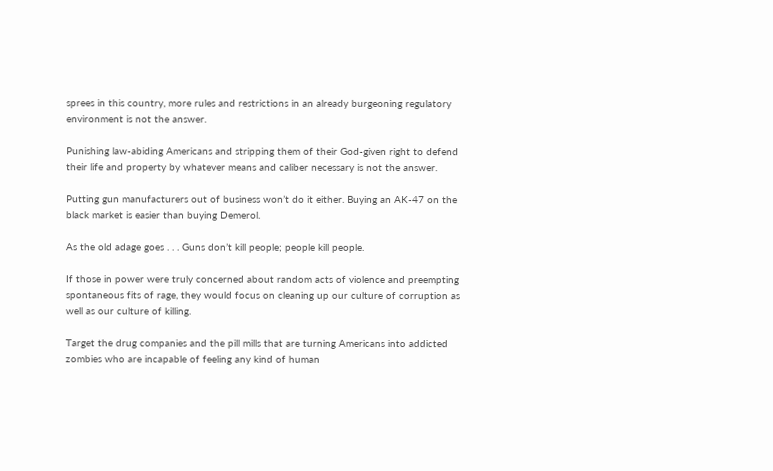sprees in this country, more rules and restrictions in an already burgeoning regulatory environment is not the answer.

Punishing law-abiding Americans and stripping them of their God-given right to defend their life and property by whatever means and caliber necessary is not the answer.

Putting gun manufacturers out of business won’t do it either. Buying an AK-47 on the black market is easier than buying Demerol.

As the old adage goes . . . Guns don’t kill people; people kill people.

If those in power were truly concerned about random acts of violence and preempting spontaneous fits of rage, they would focus on cleaning up our culture of corruption as well as our culture of killing.

Target the drug companies and the pill mills that are turning Americans into addicted zombies who are incapable of feeling any kind of human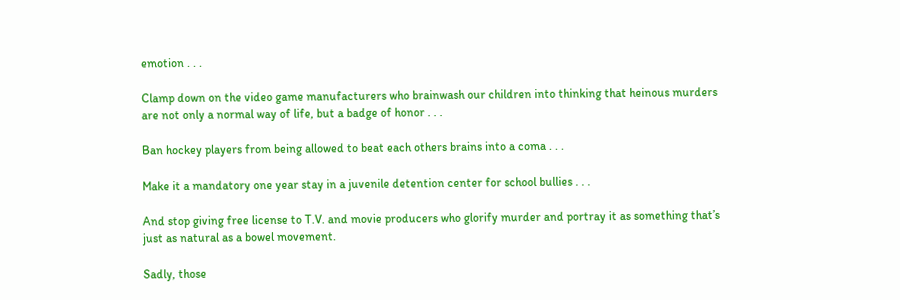emotion . . .

Clamp down on the video game manufacturers who brainwash our children into thinking that heinous murders are not only a normal way of life, but a badge of honor . . .

Ban hockey players from being allowed to beat each others brains into a coma . . .

Make it a mandatory one year stay in a juvenile detention center for school bullies . . .

And stop giving free license to T.V. and movie producers who glorify murder and portray it as something that’s just as natural as a bowel movement.

Sadly, those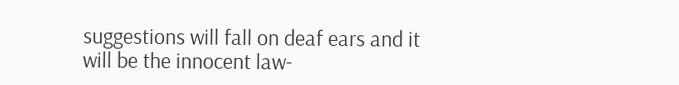suggestions will fall on deaf ears and it will be the innocent law-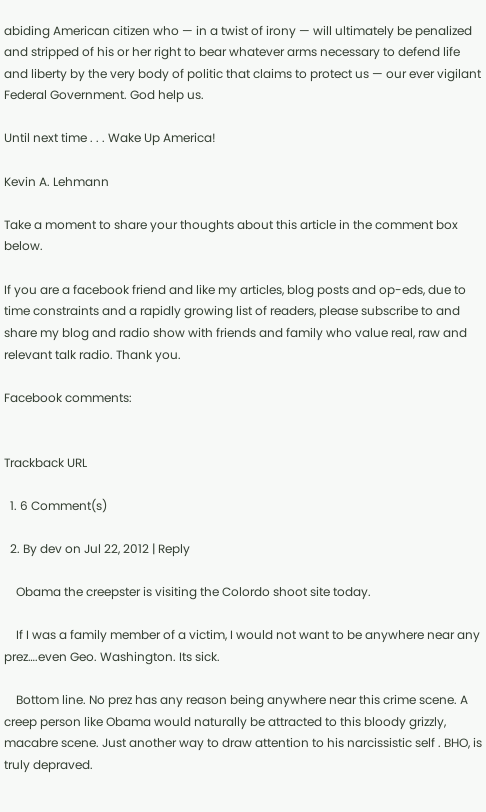abiding American citizen who — in a twist of irony — will ultimately be penalized and stripped of his or her right to bear whatever arms necessary to defend life and liberty by the very body of politic that claims to protect us — our ever vigilant Federal Government. God help us.

Until next time . . . Wake Up America!

Kevin A. Lehmann

Take a moment to share your thoughts about this article in the comment box below.

If you are a facebook friend and like my articles, blog posts and op-eds, due to time constraints and a rapidly growing list of readers, please subscribe to and share my blog and radio show with friends and family who value real, raw and relevant talk radio. Thank you.

Facebook comments:


Trackback URL

  1. 6 Comment(s)

  2. By dev on Jul 22, 2012 | Reply

    Obama the creepster is visiting the Colordo shoot site today.

    If I was a family member of a victim, I would not want to be anywhere near any prez….even Geo. Washington. Its sick.

    Bottom line. No prez has any reason being anywhere near this crime scene. A creep person like Obama would naturally be attracted to this bloody grizzly, macabre scene. Just another way to draw attention to his narcissistic self . BHO, is truly depraved.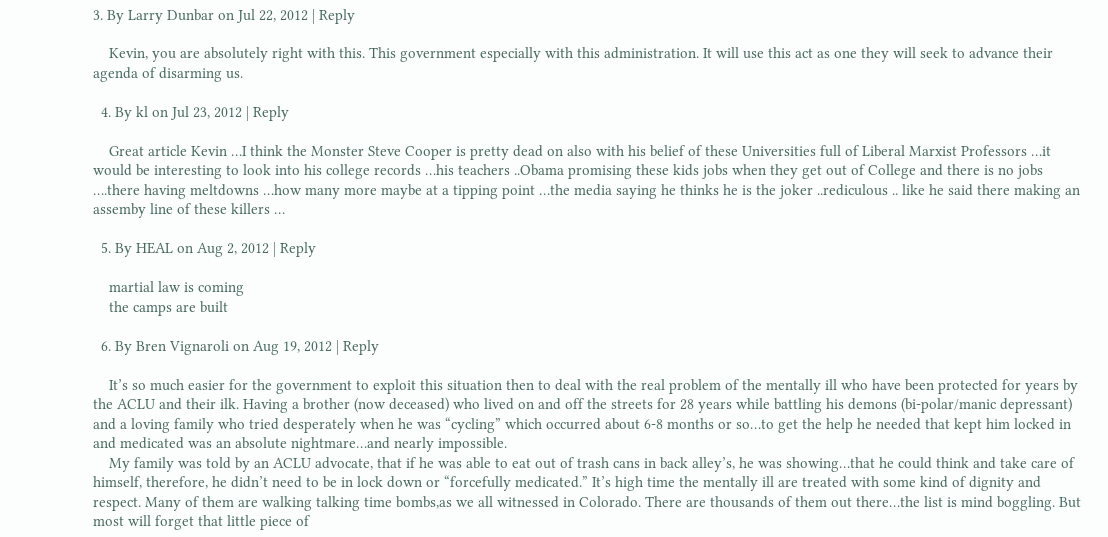3. By Larry Dunbar on Jul 22, 2012 | Reply

    Kevin, you are absolutely right with this. This government especially with this administration. It will use this act as one they will seek to advance their agenda of disarming us.

  4. By kl on Jul 23, 2012 | Reply

    Great article Kevin …I think the Monster Steve Cooper is pretty dead on also with his belief of these Universities full of Liberal Marxist Professors …it would be interesting to look into his college records …his teachers ..Obama promising these kids jobs when they get out of College and there is no jobs ….there having meltdowns …how many more maybe at a tipping point …the media saying he thinks he is the joker ..rediculous .. like he said there making an assemby line of these killers …

  5. By HEAL on Aug 2, 2012 | Reply

    martial law is coming
    the camps are built

  6. By Bren Vignaroli on Aug 19, 2012 | Reply

    It’s so much easier for the government to exploit this situation then to deal with the real problem of the mentally ill who have been protected for years by the ACLU and their ilk. Having a brother (now deceased) who lived on and off the streets for 28 years while battling his demons (bi-polar/manic depressant) and a loving family who tried desperately when he was “cycling” which occurred about 6-8 months or so…to get the help he needed that kept him locked in and medicated was an absolute nightmare…and nearly impossible.
    My family was told by an ACLU advocate, that if he was able to eat out of trash cans in back alley’s, he was showing…that he could think and take care of himself, therefore, he didn’t need to be in lock down or “forcefully medicated.” It’s high time the mentally ill are treated with some kind of dignity and respect. Many of them are walking talking time bombs,as we all witnessed in Colorado. There are thousands of them out there…the list is mind boggling. But most will forget that little piece of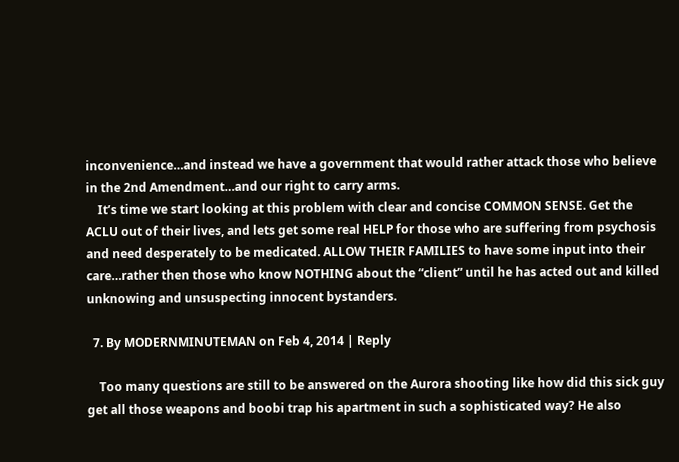inconvenience…and instead we have a government that would rather attack those who believe in the 2nd Amendment…and our right to carry arms.
    It’s time we start looking at this problem with clear and concise COMMON SENSE. Get the ACLU out of their lives, and lets get some real HELP for those who are suffering from psychosis and need desperately to be medicated. ALLOW THEIR FAMILIES to have some input into their care…rather then those who know NOTHING about the “client” until he has acted out and killed unknowing and unsuspecting innocent bystanders.

  7. By MODERNMINUTEMAN on Feb 4, 2014 | Reply

    Too many questions are still to be answered on the Aurora shooting like how did this sick guy get all those weapons and boobi trap his apartment in such a sophisticated way? He also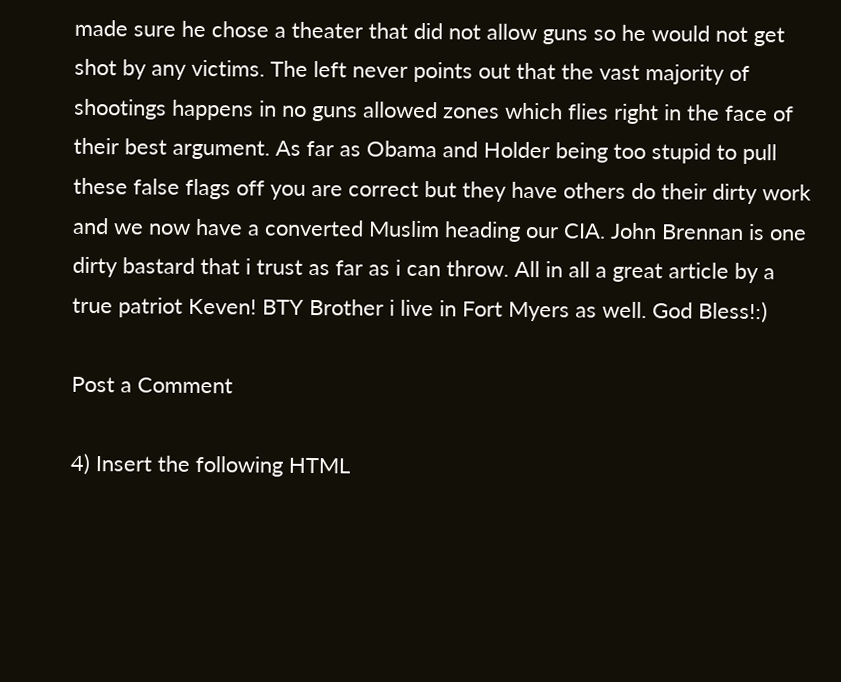made sure he chose a theater that did not allow guns so he would not get shot by any victims. The left never points out that the vast majority of shootings happens in no guns allowed zones which flies right in the face of their best argument. As far as Obama and Holder being too stupid to pull these false flags off you are correct but they have others do their dirty work and we now have a converted Muslim heading our CIA. John Brennan is one dirty bastard that i trust as far as i can throw. All in all a great article by a true patriot Keven! BTY Brother i live in Fort Myers as well. God Bless!:)

Post a Comment

4) Insert the following HTML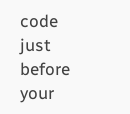code just before your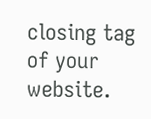closing tag of your website.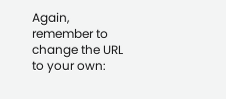Again, remember to change the URL to your own: